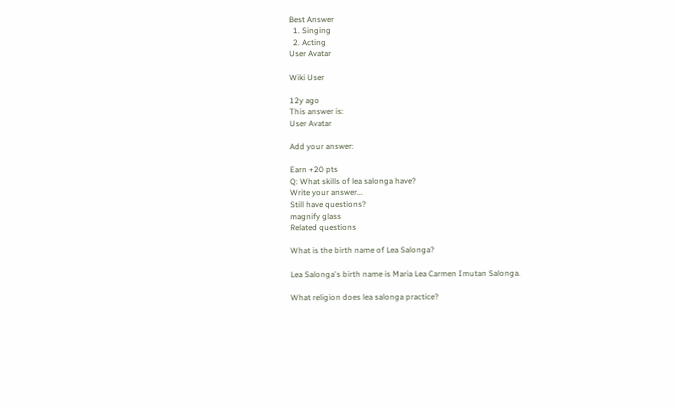Best Answer
  1. Singing
  2. Acting
User Avatar

Wiki User

12y ago
This answer is:
User Avatar

Add your answer:

Earn +20 pts
Q: What skills of lea salonga have?
Write your answer...
Still have questions?
magnify glass
Related questions

What is the birth name of Lea Salonga?

Lea Salonga's birth name is Maria Lea Carmen Imutan Salonga.

What religion does lea salonga practice?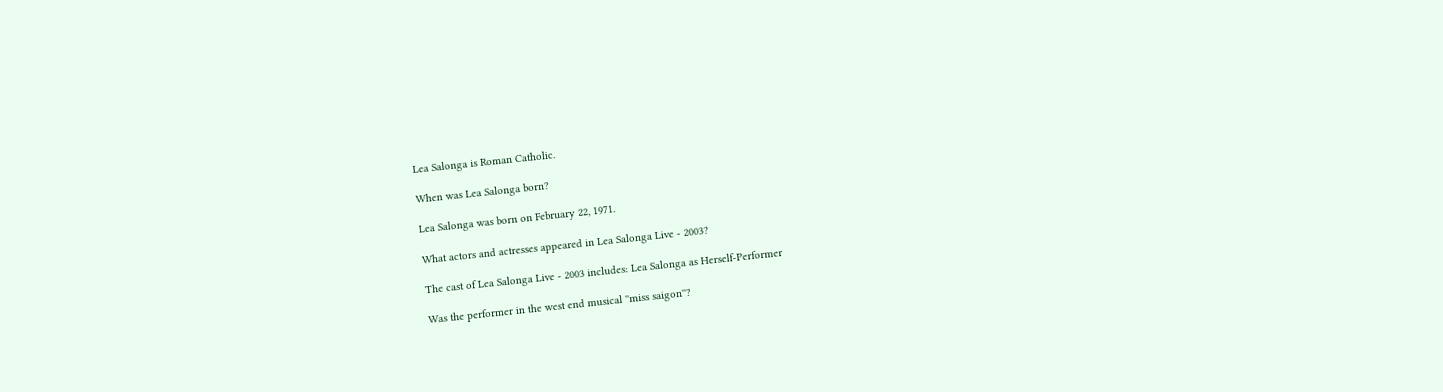Lea Salonga is Roman Catholic.

When was Lea Salonga born?

Lea Salonga was born on February 22, 1971.

What actors and actresses appeared in Lea Salonga Live - 2003?

The cast of Lea Salonga Live - 2003 includes: Lea Salonga as Herself-Performer

Was the performer in the west end musical ''miss saigon''?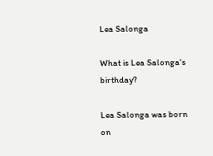Lea Salonga

What is Lea Salonga's birthday?

Lea Salonga was born on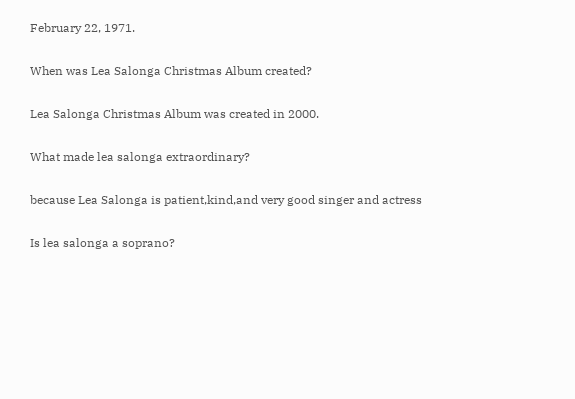February 22, 1971.

When was Lea Salonga Christmas Album created?

Lea Salonga Christmas Album was created in 2000.

What made lea salonga extraordinary?

because Lea Salonga is patient,kind,and very good singer and actress

Is lea salonga a soprano?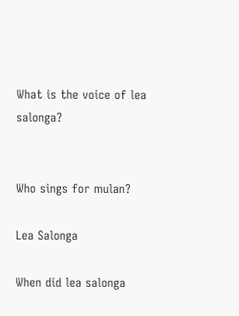What is the voice of lea salonga?


Who sings for mulan?

Lea Salonga

When did lea salonga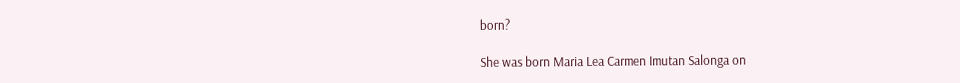born?

She was born Maria Lea Carmen Imutan Salonga on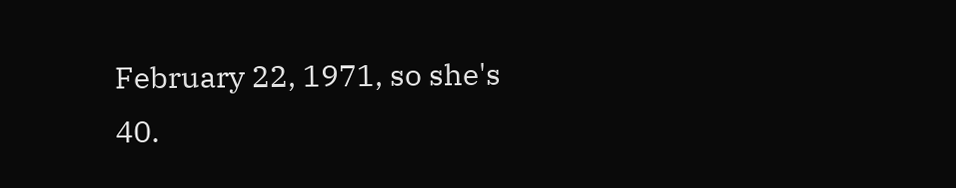February 22, 1971, so she's 40.